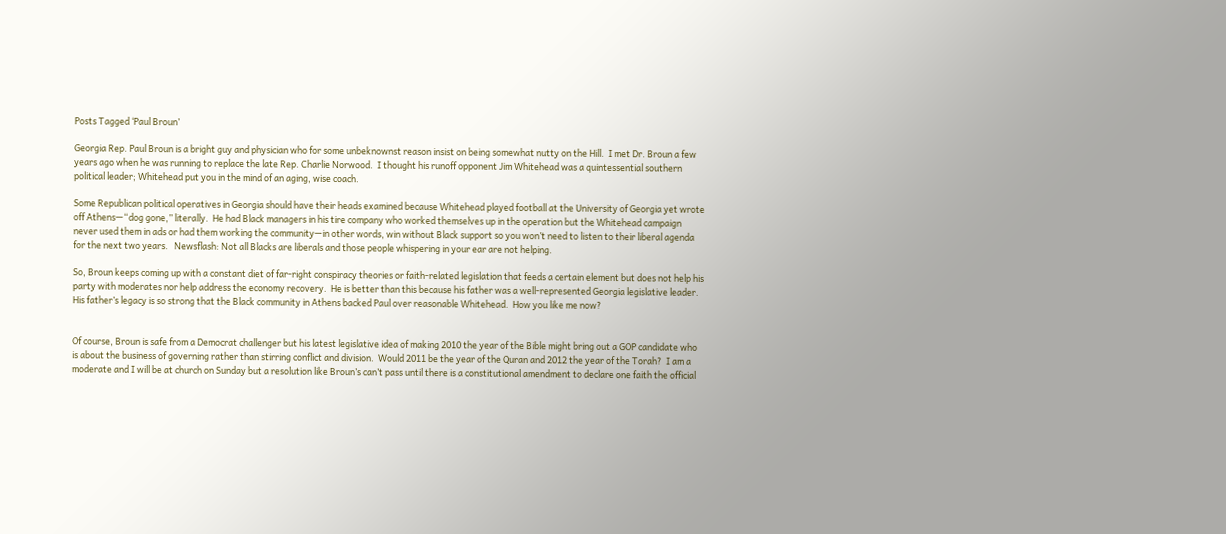Posts Tagged ‘Paul Broun’

Georgia Rep. Paul Broun is a bright guy and physician who for some unbeknownst reason insist on being somewhat nutty on the Hill.  I met Dr. Broun a few years ago when he was running to replace the late Rep. Charlie Norwood.  I thought his runoff opponent Jim Whitehead was a quintessential southern political leader; Whitehead put you in the mind of an aging, wise coach.

Some Republican political operatives in Georgia should have their heads examined because Whitehead played football at the University of Georgia yet wrote off Athens—“dog gone,” literally.  He had Black managers in his tire company who worked themselves up in the operation but the Whitehead campaign never used them in ads or had them working the community—in other words, win without Black support so you won’t need to listen to their liberal agenda for the next two years.   Newsflash: Not all Blacks are liberals and those people whispering in your ear are not helping.

So, Broun keeps coming up with a constant diet of far-right conspiracy theories or faith-related legislation that feeds a certain element but does not help his party with moderates nor help address the economy recovery.  He is better than this because his father was a well-represented Georgia legislative leader.  His father’s legacy is so strong that the Black community in Athens backed Paul over reasonable Whitehead.  How you like me now?


Of course, Broun is safe from a Democrat challenger but his latest legislative idea of making 2010 the year of the Bible might bring out a GOP candidate who is about the business of governing rather than stirring conflict and division.  Would 2011 be the year of the Quran and 2012 the year of the Torah?  I am a moderate and I will be at church on Sunday but a resolution like Broun’s can’t pass until there is a constitutional amendment to declare one faith the official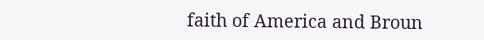faith of America and Broun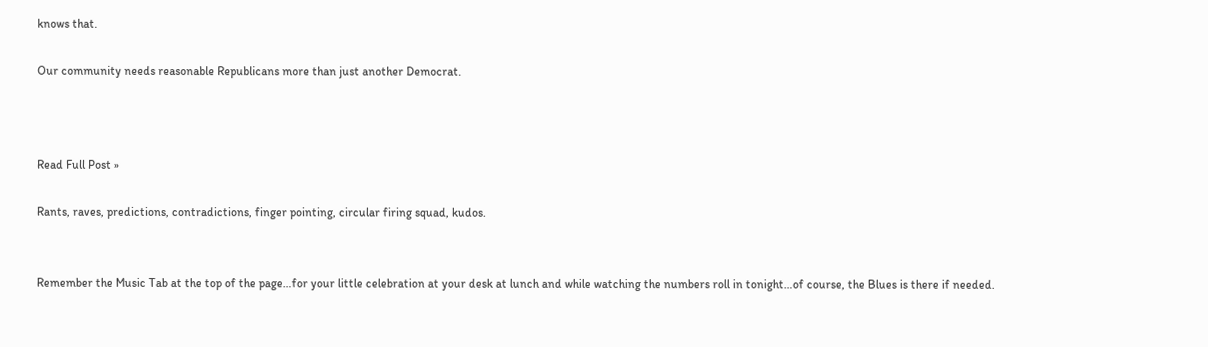knows that.

Our community needs reasonable Republicans more than just another Democrat.



Read Full Post »

Rants, raves, predictions, contradictions, finger pointing, circular firing squad, kudos.


Remember the Music Tab at the top of the page…for your little celebration at your desk at lunch and while watching the numbers roll in tonight…of course, the Blues is there if needed.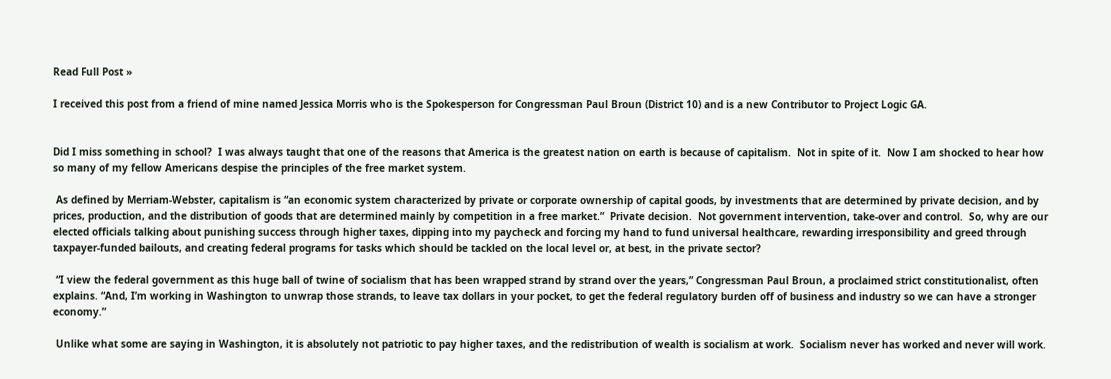Read Full Post »

I received this post from a friend of mine named Jessica Morris who is the Spokesperson for Congressman Paul Broun (District 10) and is a new Contributor to Project Logic GA.


Did I miss something in school?  I was always taught that one of the reasons that America is the greatest nation on earth is because of capitalism.  Not in spite of it.  Now I am shocked to hear how so many of my fellow Americans despise the principles of the free market system.

 As defined by Merriam-Webster, capitalism is “an economic system characterized by private or corporate ownership of capital goods, by investments that are determined by private decision, and by prices, production, and the distribution of goods that are determined mainly by competition in a free market.”  Private decision.  Not government intervention, take-over and control.  So, why are our elected officials talking about punishing success through higher taxes, dipping into my paycheck and forcing my hand to fund universal healthcare, rewarding irresponsibility and greed through taxpayer-funded bailouts, and creating federal programs for tasks which should be tackled on the local level or, at best, in the private sector?

 “I view the federal government as this huge ball of twine of socialism that has been wrapped strand by strand over the years,” Congressman Paul Broun, a proclaimed strict constitutionalist, often explains. “And, I’m working in Washington to unwrap those strands, to leave tax dollars in your pocket, to get the federal regulatory burden off of business and industry so we can have a stronger economy.”

 Unlike what some are saying in Washington, it is absolutely not patriotic to pay higher taxes, and the redistribution of wealth is socialism at work.  Socialism never has worked and never will work.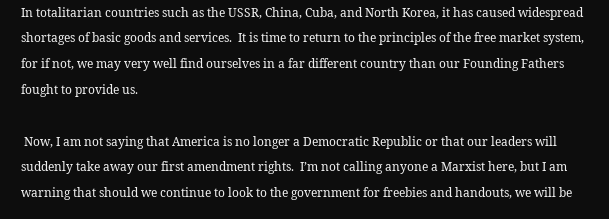In totalitarian countries such as the USSR, China, Cuba, and North Korea, it has caused widespread shortages of basic goods and services.  It is time to return to the principles of the free market system, for if not, we may very well find ourselves in a far different country than our Founding Fathers fought to provide us.

 Now, I am not saying that America is no longer a Democratic Republic or that our leaders will suddenly take away our first amendment rights.  I’m not calling anyone a Marxist here, but I am warning that should we continue to look to the government for freebies and handouts, we will be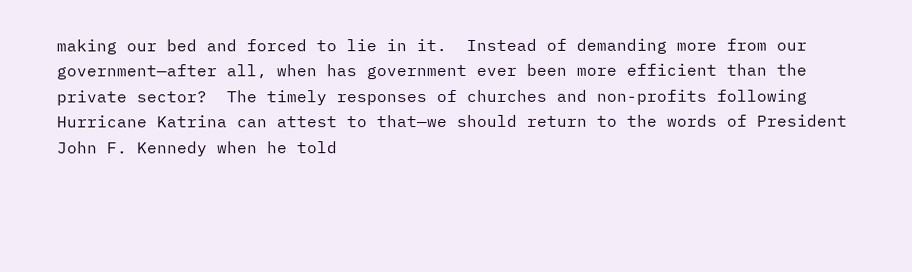making our bed and forced to lie in it.  Instead of demanding more from our government—after all, when has government ever been more efficient than the private sector?  The timely responses of churches and non-profits following Hurricane Katrina can attest to that—we should return to the words of President John F. Kennedy when he told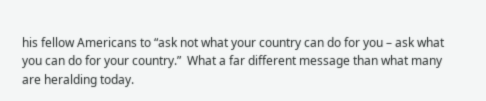his fellow Americans to “ask not what your country can do for you – ask what you can do for your country.”  What a far different message than what many are heralding today.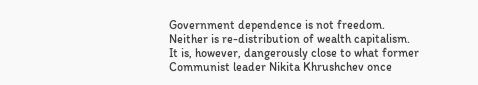Government dependence is not freedom.  Neither is re-distribution of wealth capitalism.  It is, however, dangerously close to what former Communist leader Nikita Khrushchev once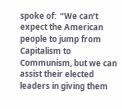spoke of:  “We can’t expect the American people to jump from Capitalism to Communism, but we can assist their elected leaders in giving them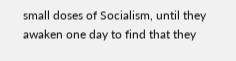small doses of Socialism, until they awaken one day to find that they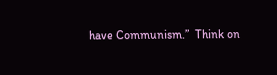have Communism.”  Think on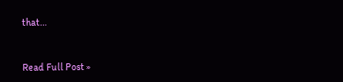that…


Read Full Post »